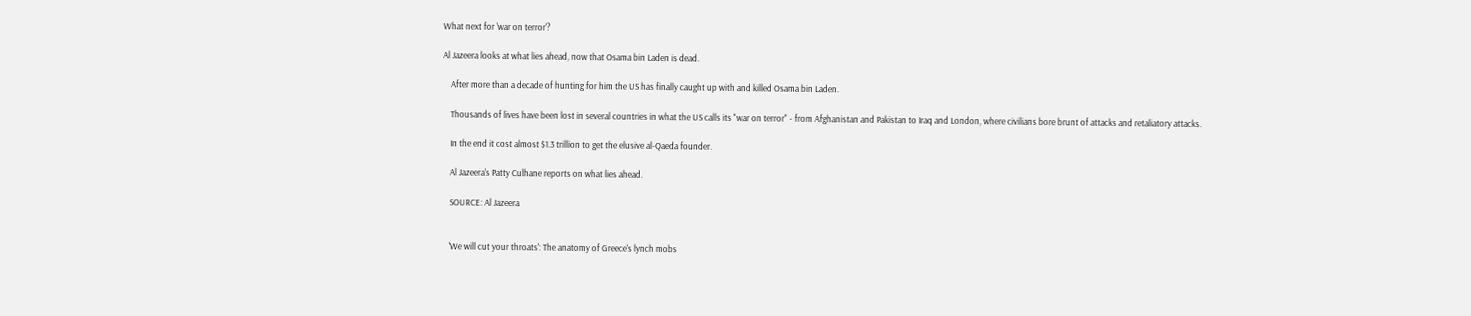What next for 'war on terror'?

Al Jazeera looks at what lies ahead, now that Osama bin Laden is dead.

    After more than a decade of hunting for him the US has finally caught up with and killed Osama bin Laden.

    Thousands of lives have been lost in several countries in what the US calls its "war on terror" - from Afghanistan and Pakistan to Iraq and London, where civilians bore brunt of attacks and retaliatory attacks.

    In the end it cost almost $1.3 trillion to get the elusive al-Qaeda founder.

    Al Jazeera's Patty Culhane reports on what lies ahead.

    SOURCE: Al Jazeera


    'We will cut your throats': The anatomy of Greece's lynch mobs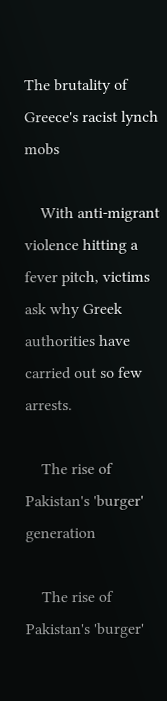The brutality of Greece's racist lynch mobs

    With anti-migrant violence hitting a fever pitch, victims ask why Greek authorities have carried out so few arrests.

    The rise of Pakistan's 'burger' generation

    The rise of Pakistan's 'burger'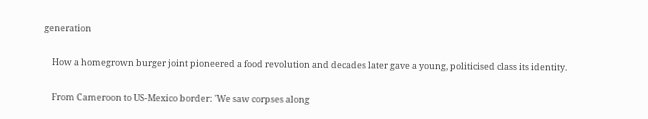generation

    How a homegrown burger joint pioneered a food revolution and decades later gave a young, politicised class its identity.

    From Cameroon to US-Mexico border: 'We saw corpses along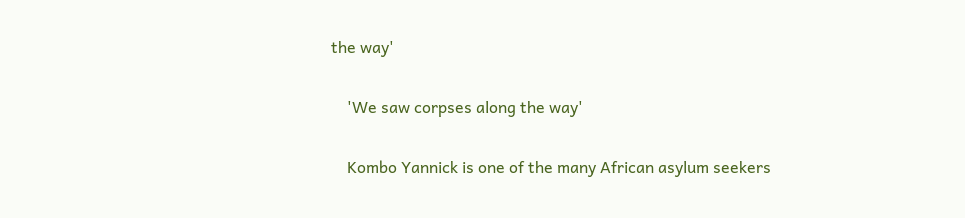the way'

    'We saw corpses along the way'

    Kombo Yannick is one of the many African asylum seekers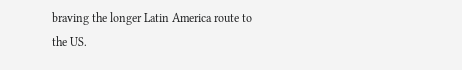braving the longer Latin America route to the US.